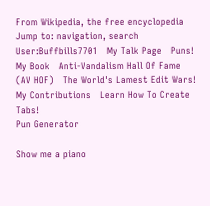From Wikipedia, the free encyclopedia
Jump to: navigation, search
User:Buffbills7701   My Talk Page   Puns!   My Book   Anti-Vandalism Hall Of Fame (AV HOF)   The World's Lamest Edit Wars!   My Contributions   Learn How To Create Tabs!
Pun Generator

Show me a piano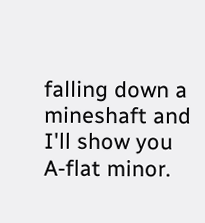falling down a mineshaft and I'll show you A-flat minor.